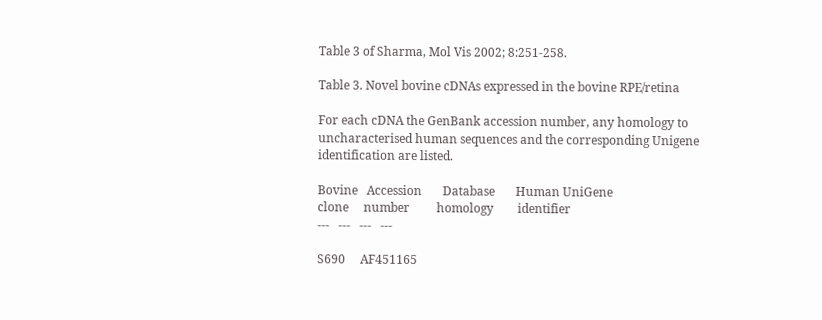Table 3 of Sharma, Mol Vis 2002; 8:251-258.

Table 3. Novel bovine cDNAs expressed in the bovine RPE/retina

For each cDNA the GenBank accession number, any homology to uncharacterised human sequences and the corresponding Unigene identification are listed.

Bovine   Accession       Database       Human UniGene
clone     number         homology        identifier
---   ---   ---   ---

S690     AF451165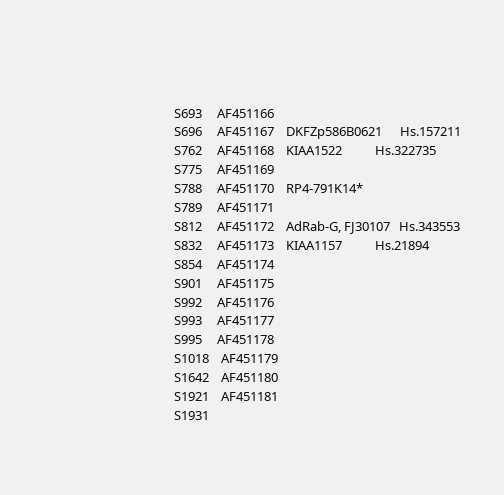S693     AF451166
S696     AF451167    DKFZp586B0621      Hs.157211
S762     AF451168    KIAA1522           Hs.322735
S775     AF451169
S788     AF451170    RP4-791K14*
S789     AF451171
S812     AF451172    AdRab-G, FJ30107   Hs.343553
S832     AF451173    KIAA1157           Hs.21894
S854     AF451174
S901     AF451175
S992     AF451176
S993     AF451177
S995     AF451178
S1018    AF451179
S1642    AF451180
S1921    AF451181
S1931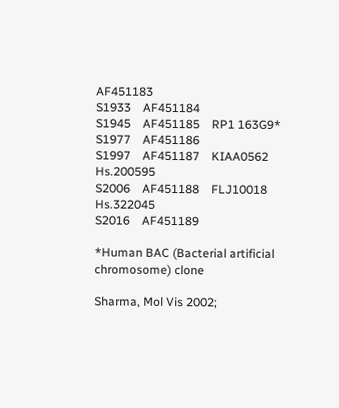AF451183
S1933    AF451184
S1945    AF451185    RP1 163G9*
S1977    AF451186
S1997    AF451187    KIAA0562           Hs.200595
S2006    AF451188    FLJ10018           Hs.322045
S2016    AF451189

*Human BAC (Bacterial artificial chromosome) clone

Sharma, Mol Vis 2002;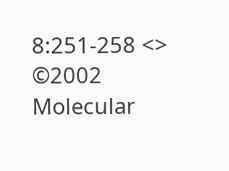8:251-258 <>
©2002 Molecular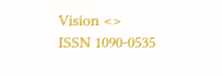Vision <>
ISSN 1090-0535